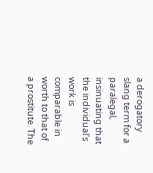a derogatory slang term for a paralegal, insinuating that the individual's work is comparable in worth to that of a prostitute. The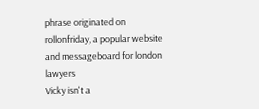phrase originated on rollonfriday, a popular website and messageboard for london lawyers
Vicky isn't a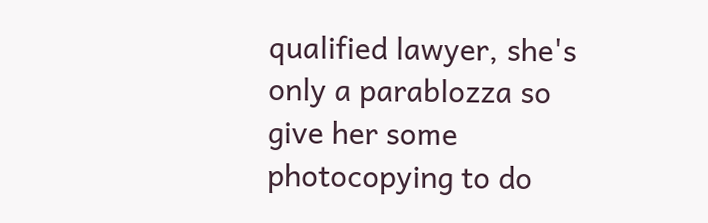qualified lawyer, she's only a parablozza so give her some photocopying to do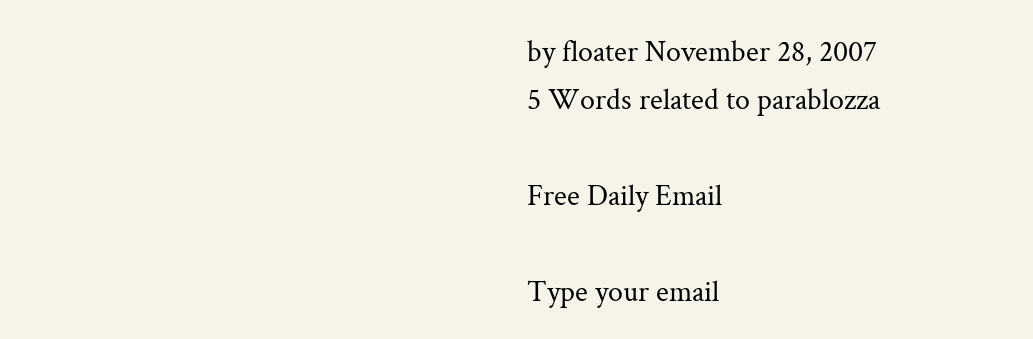by floater November 28, 2007
5 Words related to parablozza

Free Daily Email

Type your email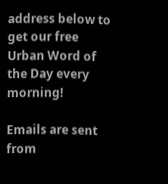address below to get our free Urban Word of the Day every morning!

Emails are sent from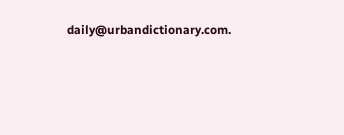daily@urbandictionary.com.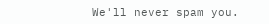We'll never spam you.